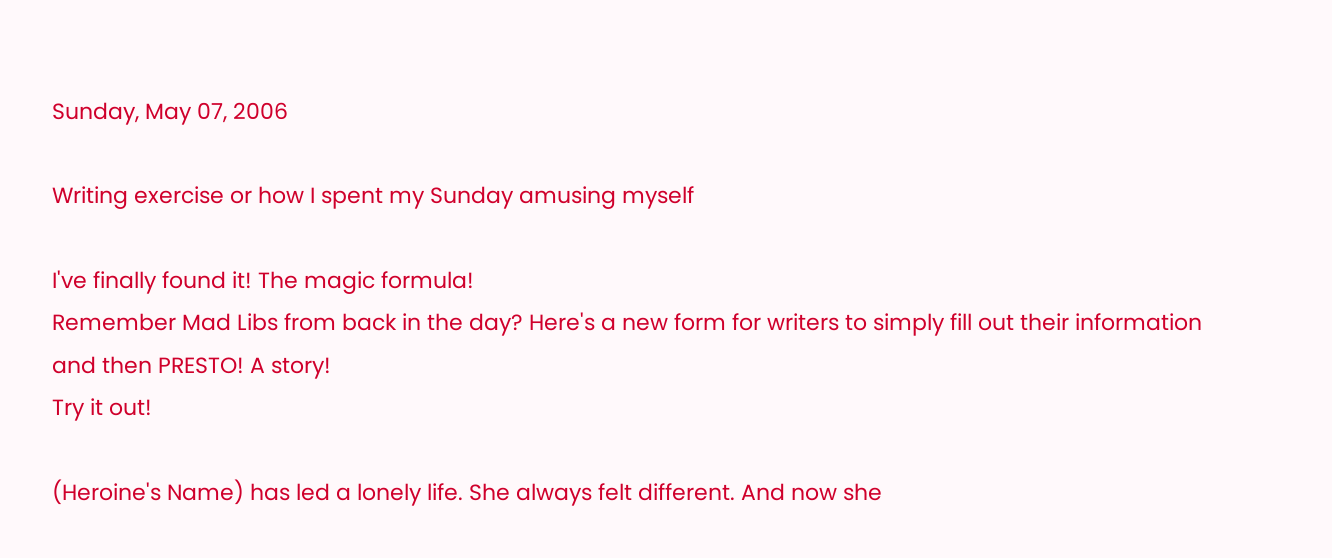Sunday, May 07, 2006

Writing exercise or how I spent my Sunday amusing myself

I've finally found it! The magic formula!
Remember Mad Libs from back in the day? Here's a new form for writers to simply fill out their information and then PRESTO! A story!
Try it out!

(Heroine's Name) has led a lonely life. She always felt different. And now she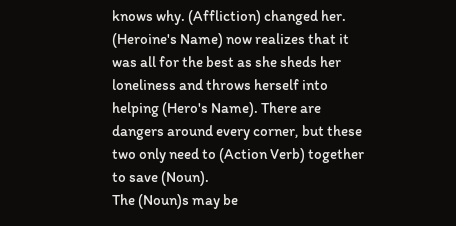knows why. (Affliction) changed her. (Heroine's Name) now realizes that it was all for the best as she sheds her loneliness and throws herself into helping (Hero's Name). There are dangers around every corner, but these two only need to (Action Verb) together to save (Noun).
The (Noun)s may be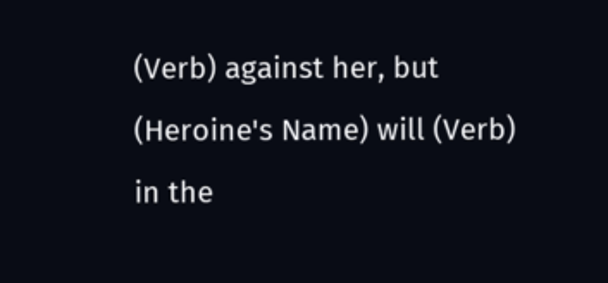(Verb) against her, but (Heroine's Name) will (Verb) in the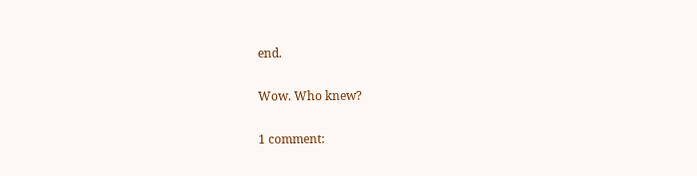end.

Wow. Who knew?

1 comment: